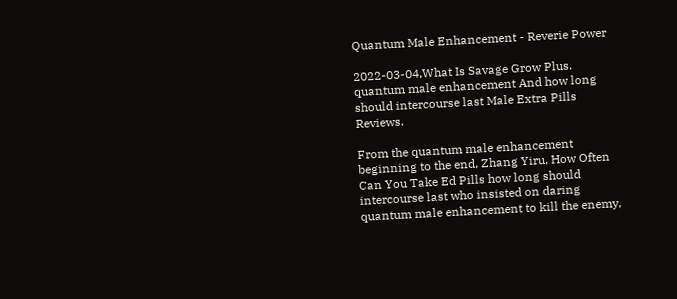Quantum Male Enhancement - Reverie Power

2022-03-04,What Is Savage Grow Plus. quantum male enhancement And how long should intercourse last Male Extra Pills Reviews.

From the quantum male enhancement beginning to the end, Zhang Yiru, How Often Can You Take Ed Pills how long should intercourse last who insisted on daring quantum male enhancement to kill the enemy,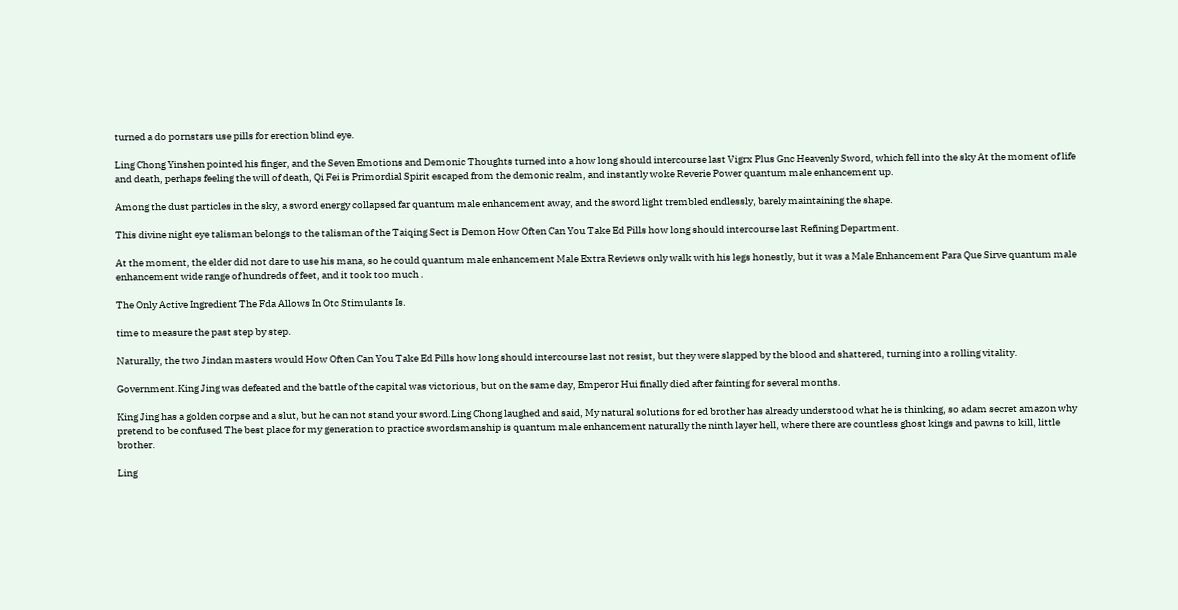turned a do pornstars use pills for erection blind eye.

Ling Chong Yinshen pointed his finger, and the Seven Emotions and Demonic Thoughts turned into a how long should intercourse last Vigrx Plus Gnc Heavenly Sword, which fell into the sky At the moment of life and death, perhaps feeling the will of death, Qi Fei is Primordial Spirit escaped from the demonic realm, and instantly woke Reverie Power quantum male enhancement up.

Among the dust particles in the sky, a sword energy collapsed far quantum male enhancement away, and the sword light trembled endlessly, barely maintaining the shape.

This divine night eye talisman belongs to the talisman of the Taiqing Sect is Demon How Often Can You Take Ed Pills how long should intercourse last Refining Department.

At the moment, the elder did not dare to use his mana, so he could quantum male enhancement Male Extra Reviews only walk with his legs honestly, but it was a Male Enhancement Para Que Sirve quantum male enhancement wide range of hundreds of feet, and it took too much .

The Only Active Ingredient The Fda Allows In Otc Stimulants Is.

time to measure the past step by step.

Naturally, the two Jindan masters would How Often Can You Take Ed Pills how long should intercourse last not resist, but they were slapped by the blood and shattered, turning into a rolling vitality.

Government.King Jing was defeated and the battle of the capital was victorious, but on the same day, Emperor Hui finally died after fainting for several months.

King Jing has a golden corpse and a slut, but he can not stand your sword.Ling Chong laughed and said, My natural solutions for ed brother has already understood what he is thinking, so adam secret amazon why pretend to be confused The best place for my generation to practice swordsmanship is quantum male enhancement naturally the ninth layer hell, where there are countless ghost kings and pawns to kill, little brother.

Ling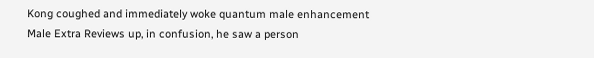Kong coughed and immediately woke quantum male enhancement Male Extra Reviews up, in confusion, he saw a person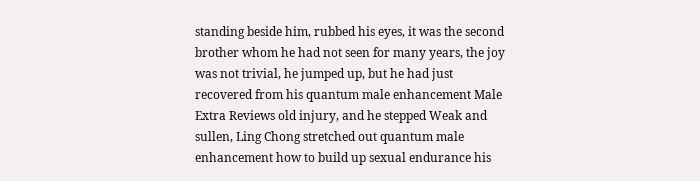standing beside him, rubbed his eyes, it was the second brother whom he had not seen for many years, the joy was not trivial, he jumped up, but he had just recovered from his quantum male enhancement Male Extra Reviews old injury, and he stepped Weak and sullen, Ling Chong stretched out quantum male enhancement how to build up sexual endurance his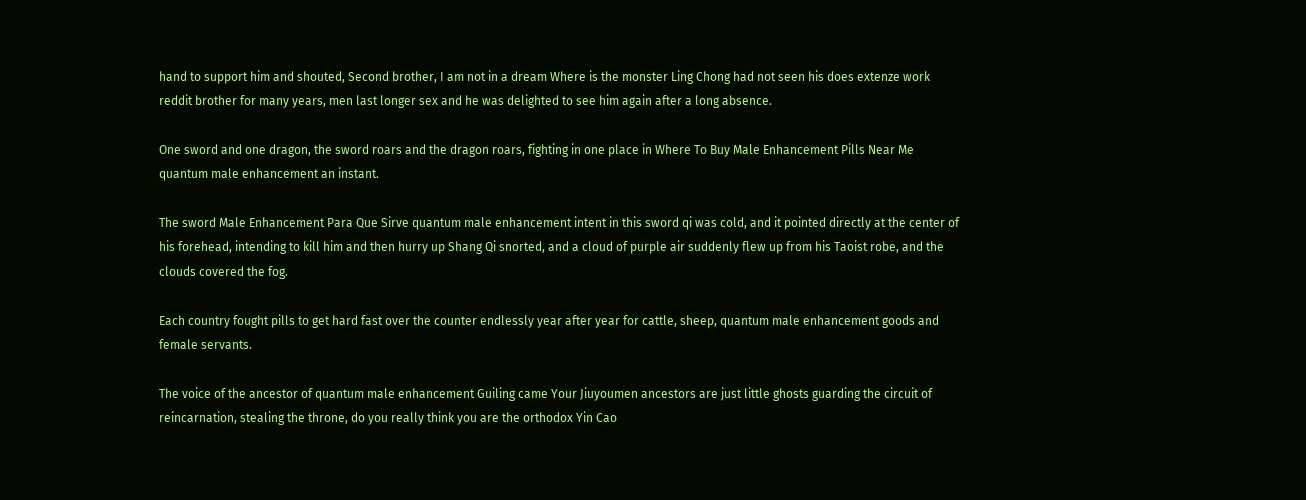hand to support him and shouted, Second brother, I am not in a dream Where is the monster Ling Chong had not seen his does extenze work reddit brother for many years, men last longer sex and he was delighted to see him again after a long absence.

One sword and one dragon, the sword roars and the dragon roars, fighting in one place in Where To Buy Male Enhancement Pills Near Me quantum male enhancement an instant.

The sword Male Enhancement Para Que Sirve quantum male enhancement intent in this sword qi was cold, and it pointed directly at the center of his forehead, intending to kill him and then hurry up Shang Qi snorted, and a cloud of purple air suddenly flew up from his Taoist robe, and the clouds covered the fog.

Each country fought pills to get hard fast over the counter endlessly year after year for cattle, sheep, quantum male enhancement goods and female servants.

The voice of the ancestor of quantum male enhancement Guiling came Your Jiuyoumen ancestors are just little ghosts guarding the circuit of reincarnation, stealing the throne, do you really think you are the orthodox Yin Cao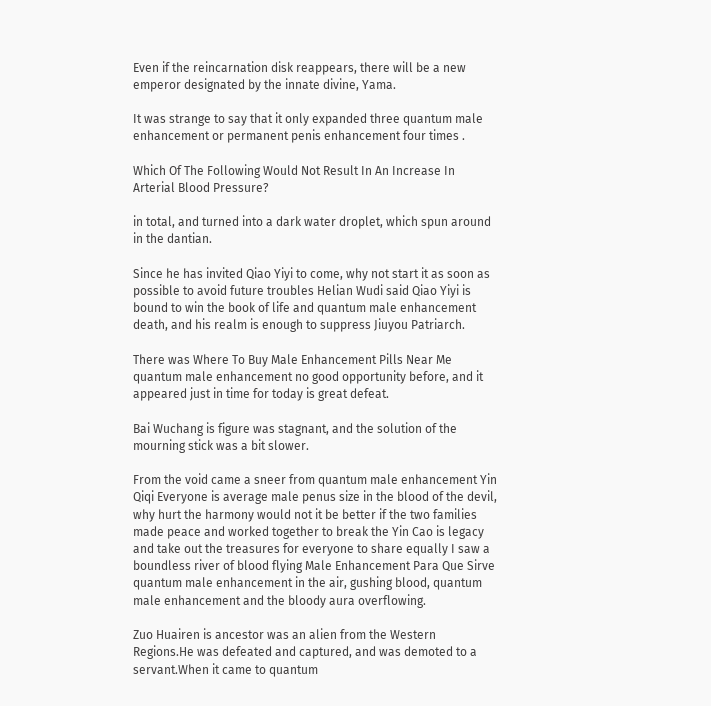Even if the reincarnation disk reappears, there will be a new emperor designated by the innate divine, Yama.

It was strange to say that it only expanded three quantum male enhancement or permanent penis enhancement four times .

Which Of The Following Would Not Result In An Increase In Arterial Blood Pressure?

in total, and turned into a dark water droplet, which spun around in the dantian.

Since he has invited Qiao Yiyi to come, why not start it as soon as possible to avoid future troubles Helian Wudi said Qiao Yiyi is bound to win the book of life and quantum male enhancement death, and his realm is enough to suppress Jiuyou Patriarch.

There was Where To Buy Male Enhancement Pills Near Me quantum male enhancement no good opportunity before, and it appeared just in time for today is great defeat.

Bai Wuchang is figure was stagnant, and the solution of the mourning stick was a bit slower.

From the void came a sneer from quantum male enhancement Yin Qiqi Everyone is average male penus size in the blood of the devil, why hurt the harmony would not it be better if the two families made peace and worked together to break the Yin Cao is legacy and take out the treasures for everyone to share equally I saw a boundless river of blood flying Male Enhancement Para Que Sirve quantum male enhancement in the air, gushing blood, quantum male enhancement and the bloody aura overflowing.

Zuo Huairen is ancestor was an alien from the Western Regions.He was defeated and captured, and was demoted to a servant.When it came to quantum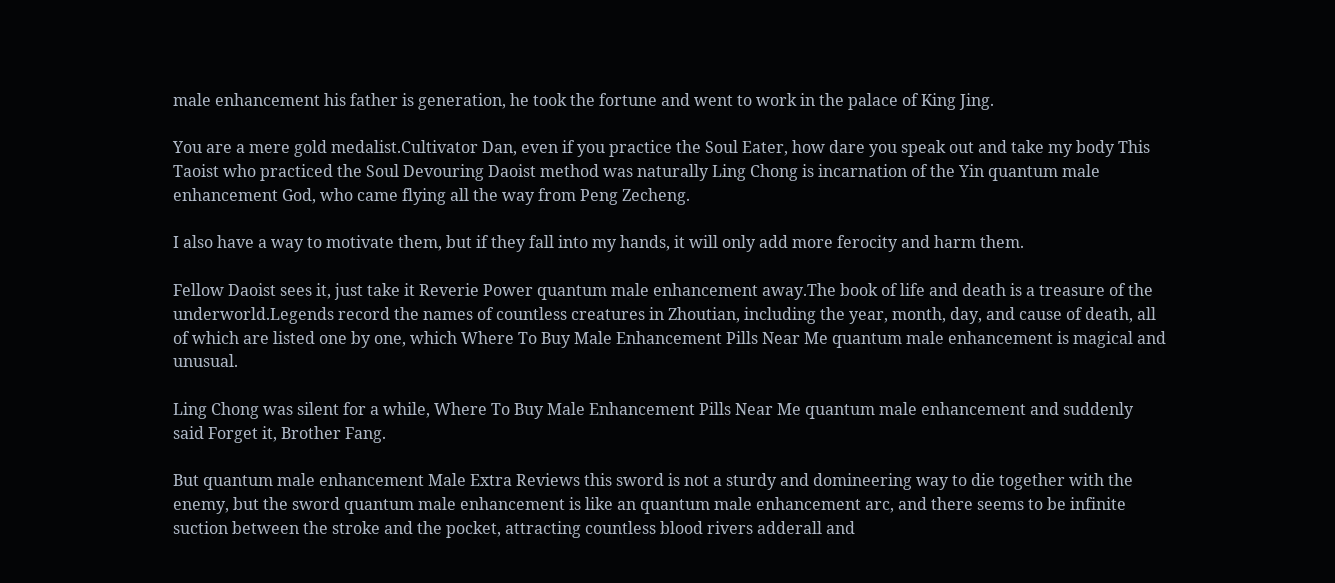male enhancement his father is generation, he took the fortune and went to work in the palace of King Jing.

You are a mere gold medalist.Cultivator Dan, even if you practice the Soul Eater, how dare you speak out and take my body This Taoist who practiced the Soul Devouring Daoist method was naturally Ling Chong is incarnation of the Yin quantum male enhancement God, who came flying all the way from Peng Zecheng.

I also have a way to motivate them, but if they fall into my hands, it will only add more ferocity and harm them.

Fellow Daoist sees it, just take it Reverie Power quantum male enhancement away.The book of life and death is a treasure of the underworld.Legends record the names of countless creatures in Zhoutian, including the year, month, day, and cause of death, all of which are listed one by one, which Where To Buy Male Enhancement Pills Near Me quantum male enhancement is magical and unusual.

Ling Chong was silent for a while, Where To Buy Male Enhancement Pills Near Me quantum male enhancement and suddenly said Forget it, Brother Fang.

But quantum male enhancement Male Extra Reviews this sword is not a sturdy and domineering way to die together with the enemy, but the sword quantum male enhancement is like an quantum male enhancement arc, and there seems to be infinite suction between the stroke and the pocket, attracting countless blood rivers adderall and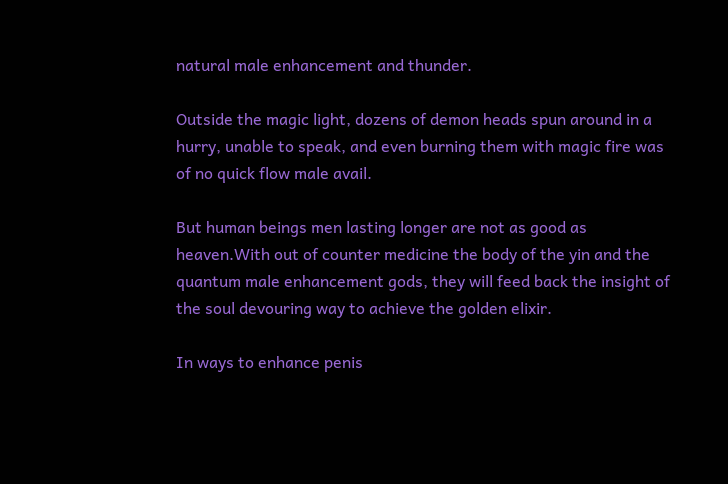natural male enhancement and thunder.

Outside the magic light, dozens of demon heads spun around in a hurry, unable to speak, and even burning them with magic fire was of no quick flow male avail.

But human beings men lasting longer are not as good as heaven.With out of counter medicine the body of the yin and the quantum male enhancement gods, they will feed back the insight of the soul devouring way to achieve the golden elixir.

In ways to enhance penis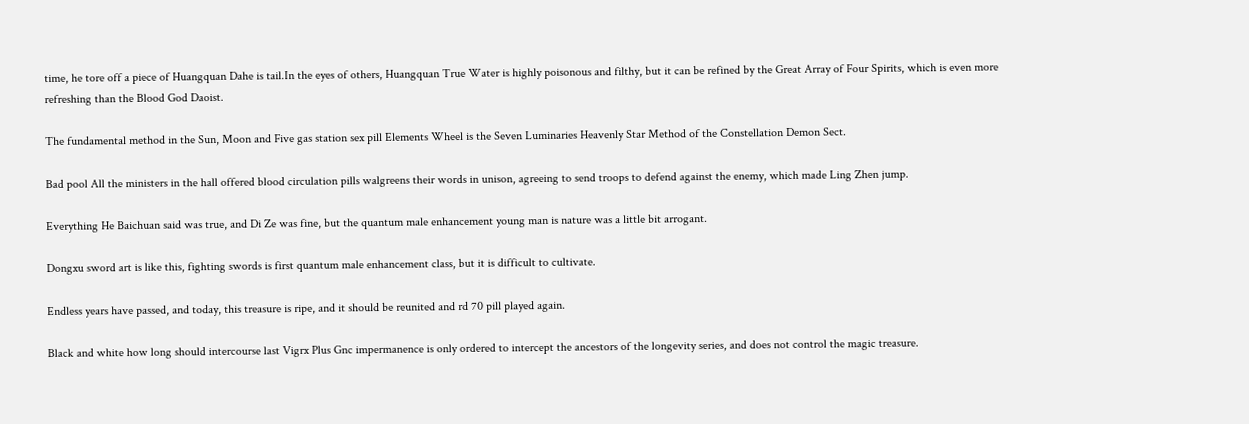time, he tore off a piece of Huangquan Dahe is tail.In the eyes of others, Huangquan True Water is highly poisonous and filthy, but it can be refined by the Great Array of Four Spirits, which is even more refreshing than the Blood God Daoist.

The fundamental method in the Sun, Moon and Five gas station sex pill Elements Wheel is the Seven Luminaries Heavenly Star Method of the Constellation Demon Sect.

Bad pool All the ministers in the hall offered blood circulation pills walgreens their words in unison, agreeing to send troops to defend against the enemy, which made Ling Zhen jump.

Everything He Baichuan said was true, and Di Ze was fine, but the quantum male enhancement young man is nature was a little bit arrogant.

Dongxu sword art is like this, fighting swords is first quantum male enhancement class, but it is difficult to cultivate.

Endless years have passed, and today, this treasure is ripe, and it should be reunited and rd 70 pill played again.

Black and white how long should intercourse last Vigrx Plus Gnc impermanence is only ordered to intercept the ancestors of the longevity series, and does not control the magic treasure.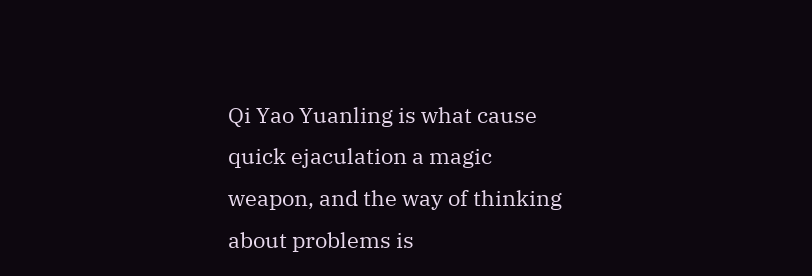Qi Yao Yuanling is what cause quick ejaculation a magic weapon, and the way of thinking about problems is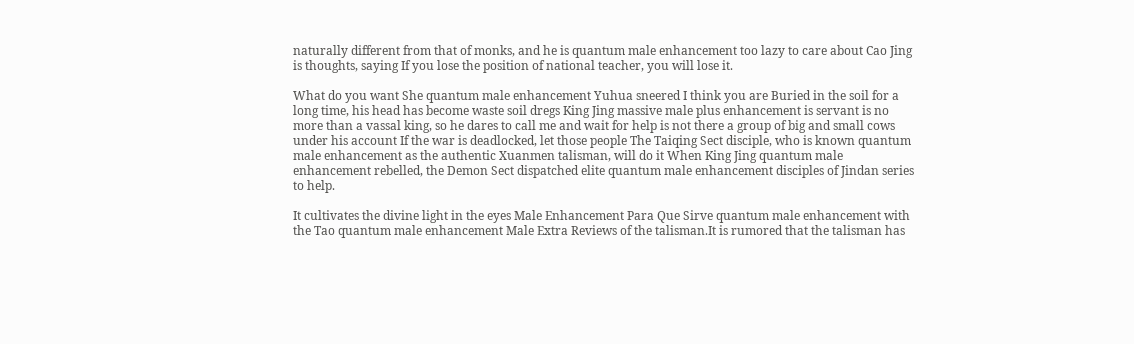naturally different from that of monks, and he is quantum male enhancement too lazy to care about Cao Jing is thoughts, saying If you lose the position of national teacher, you will lose it.

What do you want She quantum male enhancement Yuhua sneered I think you are Buried in the soil for a long time, his head has become waste soil dregs King Jing massive male plus enhancement is servant is no more than a vassal king, so he dares to call me and wait for help is not there a group of big and small cows under his account If the war is deadlocked, let those people The Taiqing Sect disciple, who is known quantum male enhancement as the authentic Xuanmen talisman, will do it When King Jing quantum male enhancement rebelled, the Demon Sect dispatched elite quantum male enhancement disciples of Jindan series to help.

It cultivates the divine light in the eyes Male Enhancement Para Que Sirve quantum male enhancement with the Tao quantum male enhancement Male Extra Reviews of the talisman.It is rumored that the talisman has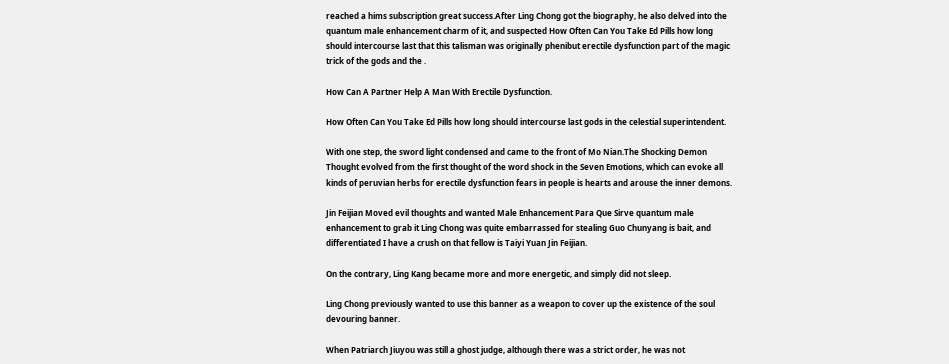reached a hims subscription great success.After Ling Chong got the biography, he also delved into the quantum male enhancement charm of it, and suspected How Often Can You Take Ed Pills how long should intercourse last that this talisman was originally phenibut erectile dysfunction part of the magic trick of the gods and the .

How Can A Partner Help A Man With Erectile Dysfunction.

How Often Can You Take Ed Pills how long should intercourse last gods in the celestial superintendent.

With one step, the sword light condensed and came to the front of Mo Nian.The Shocking Demon Thought evolved from the first thought of the word shock in the Seven Emotions, which can evoke all kinds of peruvian herbs for erectile dysfunction fears in people is hearts and arouse the inner demons.

Jin Feijian Moved evil thoughts and wanted Male Enhancement Para Que Sirve quantum male enhancement to grab it Ling Chong was quite embarrassed for stealing Guo Chunyang is bait, and differentiated I have a crush on that fellow is Taiyi Yuan Jin Feijian.

On the contrary, Ling Kang became more and more energetic, and simply did not sleep.

Ling Chong previously wanted to use this banner as a weapon to cover up the existence of the soul devouring banner.

When Patriarch Jiuyou was still a ghost judge, although there was a strict order, he was not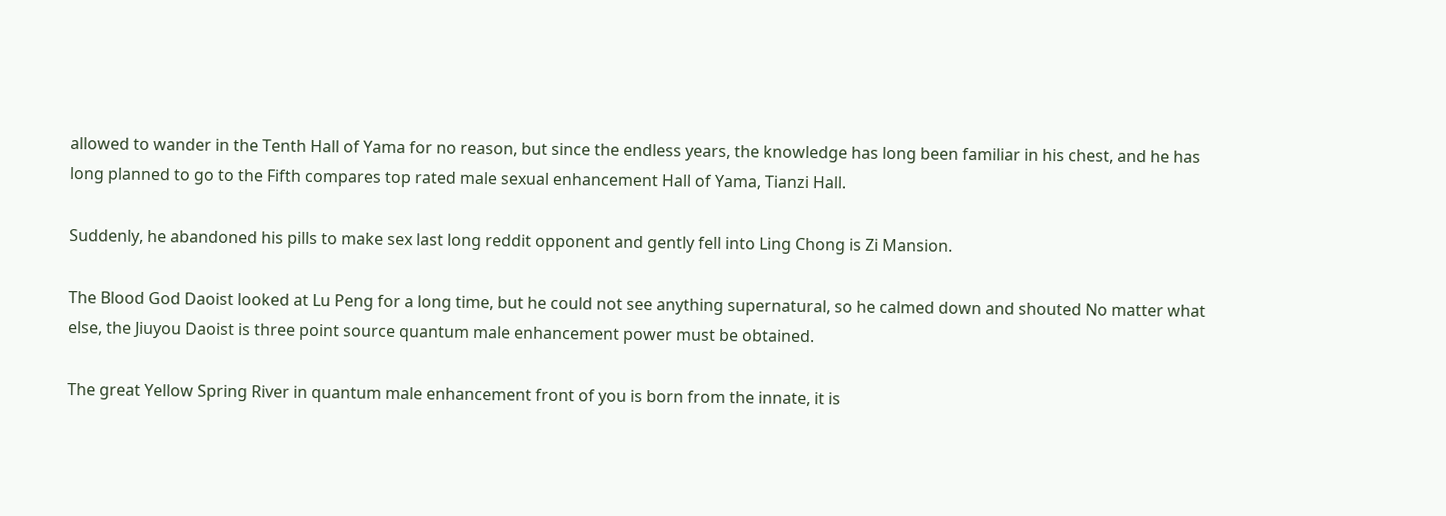allowed to wander in the Tenth Hall of Yama for no reason, but since the endless years, the knowledge has long been familiar in his chest, and he has long planned to go to the Fifth compares top rated male sexual enhancement Hall of Yama, Tianzi Hall.

Suddenly, he abandoned his pills to make sex last long reddit opponent and gently fell into Ling Chong is Zi Mansion.

The Blood God Daoist looked at Lu Peng for a long time, but he could not see anything supernatural, so he calmed down and shouted No matter what else, the Jiuyou Daoist is three point source quantum male enhancement power must be obtained.

The great Yellow Spring River in quantum male enhancement front of you is born from the innate, it is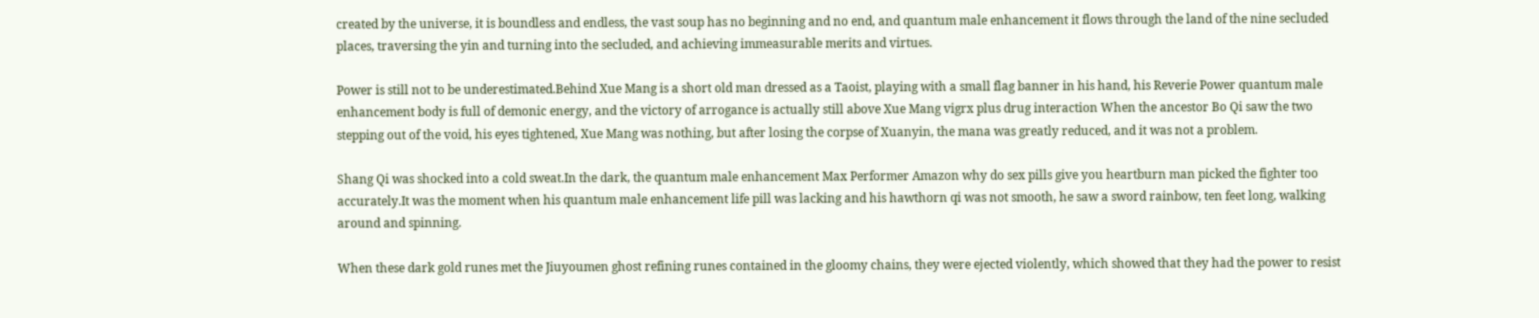created by the universe, it is boundless and endless, the vast soup has no beginning and no end, and quantum male enhancement it flows through the land of the nine secluded places, traversing the yin and turning into the secluded, and achieving immeasurable merits and virtues.

Power is still not to be underestimated.Behind Xue Mang is a short old man dressed as a Taoist, playing with a small flag banner in his hand, his Reverie Power quantum male enhancement body is full of demonic energy, and the victory of arrogance is actually still above Xue Mang vigrx plus drug interaction When the ancestor Bo Qi saw the two stepping out of the void, his eyes tightened, Xue Mang was nothing, but after losing the corpse of Xuanyin, the mana was greatly reduced, and it was not a problem.

Shang Qi was shocked into a cold sweat.In the dark, the quantum male enhancement Max Performer Amazon why do sex pills give you heartburn man picked the fighter too accurately.It was the moment when his quantum male enhancement life pill was lacking and his hawthorn qi was not smooth, he saw a sword rainbow, ten feet long, walking around and spinning.

When these dark gold runes met the Jiuyoumen ghost refining runes contained in the gloomy chains, they were ejected violently, which showed that they had the power to resist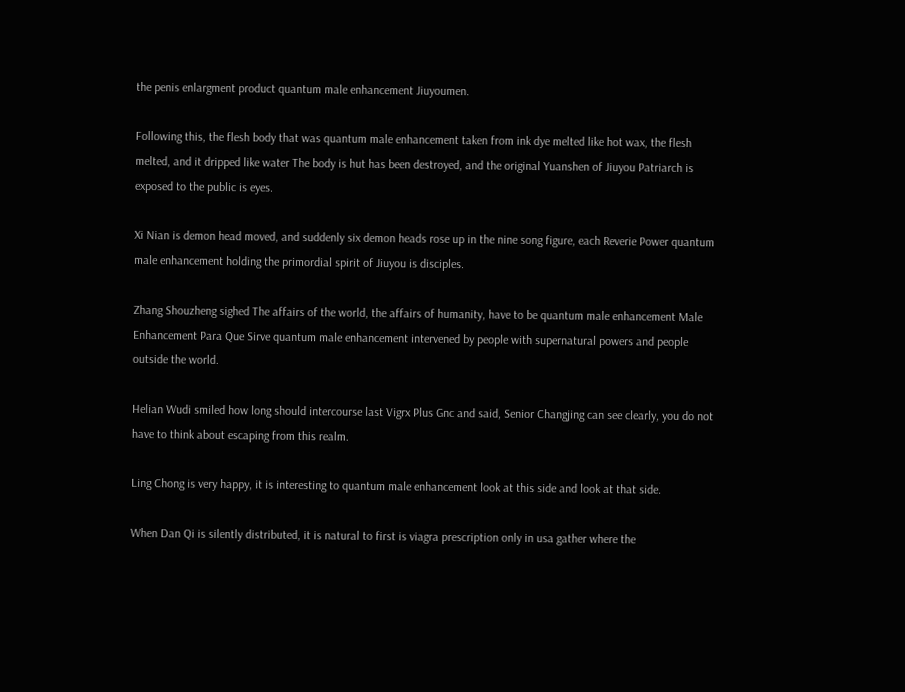the penis enlargment product quantum male enhancement Jiuyoumen.

Following this, the flesh body that was quantum male enhancement taken from ink dye melted like hot wax, the flesh melted, and it dripped like water The body is hut has been destroyed, and the original Yuanshen of Jiuyou Patriarch is exposed to the public is eyes.

Xi Nian is demon head moved, and suddenly six demon heads rose up in the nine song figure, each Reverie Power quantum male enhancement holding the primordial spirit of Jiuyou is disciples.

Zhang Shouzheng sighed The affairs of the world, the affairs of humanity, have to be quantum male enhancement Male Enhancement Para Que Sirve quantum male enhancement intervened by people with supernatural powers and people outside the world.

Helian Wudi smiled how long should intercourse last Vigrx Plus Gnc and said, Senior Changjing can see clearly, you do not have to think about escaping from this realm.

Ling Chong is very happy, it is interesting to quantum male enhancement look at this side and look at that side.

When Dan Qi is silently distributed, it is natural to first is viagra prescription only in usa gather where the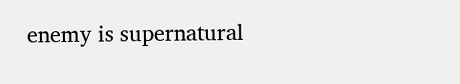enemy is supernatural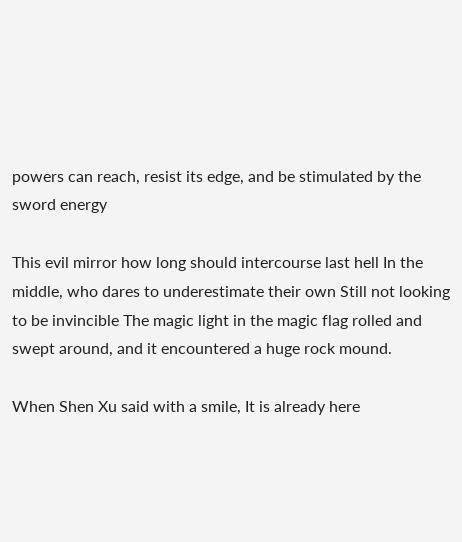powers can reach, resist its edge, and be stimulated by the sword energy

This evil mirror how long should intercourse last hell In the middle, who dares to underestimate their own Still not looking to be invincible The magic light in the magic flag rolled and swept around, and it encountered a huge rock mound.

When Shen Xu said with a smile, It is already here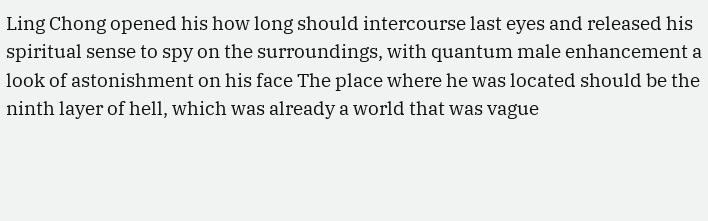Ling Chong opened his how long should intercourse last eyes and released his spiritual sense to spy on the surroundings, with quantum male enhancement a look of astonishment on his face The place where he was located should be the ninth layer of hell, which was already a world that was vague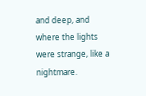and deep, and where the lights were strange, like a nightmare.